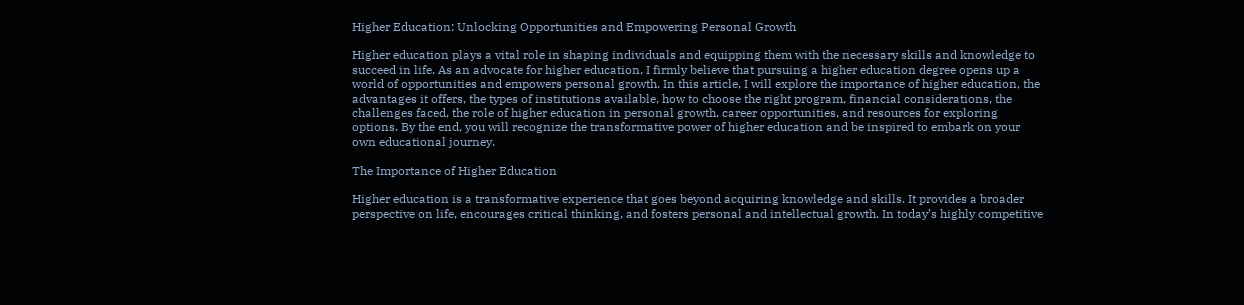Higher Education: Unlocking Opportunities and Empowering Personal Growth

Higher education plays a vital role in shaping individuals and equipping them with the necessary skills and knowledge to succeed in life. As an advocate for higher education, I firmly believe that pursuing a higher education degree opens up a world of opportunities and empowers personal growth. In this article, I will explore the importance of higher education, the advantages it offers, the types of institutions available, how to choose the right program, financial considerations, the challenges faced, the role of higher education in personal growth, career opportunities, and resources for exploring options. By the end, you will recognize the transformative power of higher education and be inspired to embark on your own educational journey.

The Importance of Higher Education

Higher education is a transformative experience that goes beyond acquiring knowledge and skills. It provides a broader perspective on life, encourages critical thinking, and fosters personal and intellectual growth. In today’s highly competitive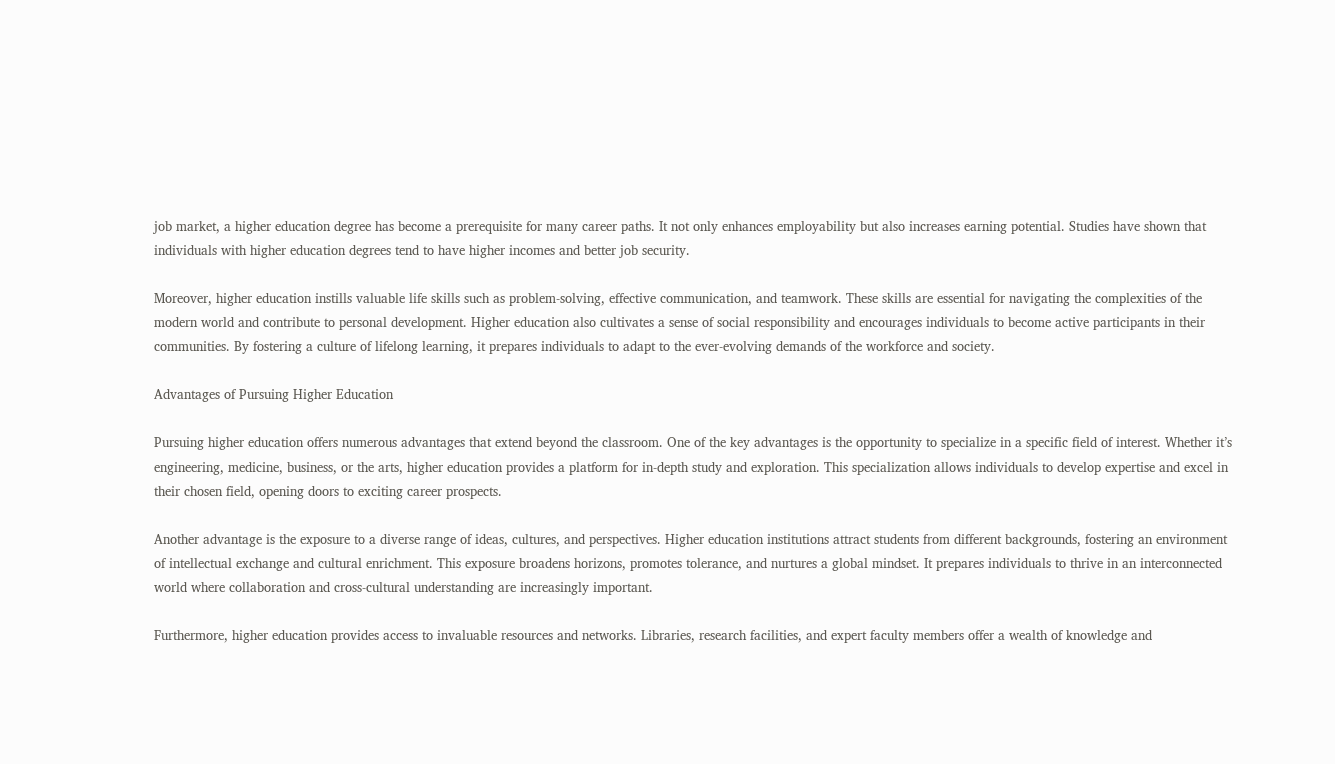job market, a higher education degree has become a prerequisite for many career paths. It not only enhances employability but also increases earning potential. Studies have shown that individuals with higher education degrees tend to have higher incomes and better job security.

Moreover, higher education instills valuable life skills such as problem-solving, effective communication, and teamwork. These skills are essential for navigating the complexities of the modern world and contribute to personal development. Higher education also cultivates a sense of social responsibility and encourages individuals to become active participants in their communities. By fostering a culture of lifelong learning, it prepares individuals to adapt to the ever-evolving demands of the workforce and society.

Advantages of Pursuing Higher Education

Pursuing higher education offers numerous advantages that extend beyond the classroom. One of the key advantages is the opportunity to specialize in a specific field of interest. Whether it’s engineering, medicine, business, or the arts, higher education provides a platform for in-depth study and exploration. This specialization allows individuals to develop expertise and excel in their chosen field, opening doors to exciting career prospects.

Another advantage is the exposure to a diverse range of ideas, cultures, and perspectives. Higher education institutions attract students from different backgrounds, fostering an environment of intellectual exchange and cultural enrichment. This exposure broadens horizons, promotes tolerance, and nurtures a global mindset. It prepares individuals to thrive in an interconnected world where collaboration and cross-cultural understanding are increasingly important.

Furthermore, higher education provides access to invaluable resources and networks. Libraries, research facilities, and expert faculty members offer a wealth of knowledge and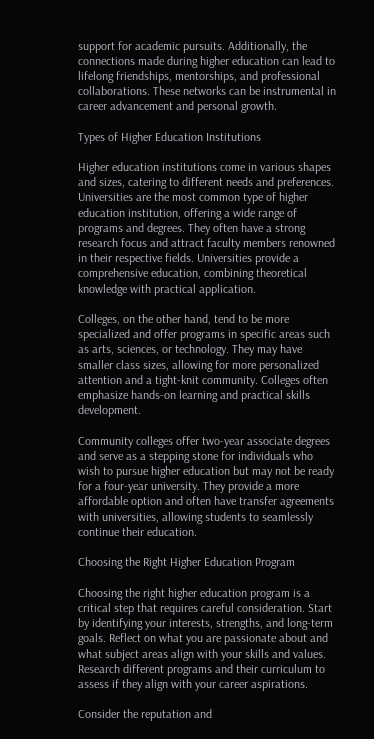support for academic pursuits. Additionally, the connections made during higher education can lead to lifelong friendships, mentorships, and professional collaborations. These networks can be instrumental in career advancement and personal growth.

Types of Higher Education Institutions

Higher education institutions come in various shapes and sizes, catering to different needs and preferences. Universities are the most common type of higher education institution, offering a wide range of programs and degrees. They often have a strong research focus and attract faculty members renowned in their respective fields. Universities provide a comprehensive education, combining theoretical knowledge with practical application.

Colleges, on the other hand, tend to be more specialized and offer programs in specific areas such as arts, sciences, or technology. They may have smaller class sizes, allowing for more personalized attention and a tight-knit community. Colleges often emphasize hands-on learning and practical skills development.

Community colleges offer two-year associate degrees and serve as a stepping stone for individuals who wish to pursue higher education but may not be ready for a four-year university. They provide a more affordable option and often have transfer agreements with universities, allowing students to seamlessly continue their education.

Choosing the Right Higher Education Program

Choosing the right higher education program is a critical step that requires careful consideration. Start by identifying your interests, strengths, and long-term goals. Reflect on what you are passionate about and what subject areas align with your skills and values. Research different programs and their curriculum to assess if they align with your career aspirations.

Consider the reputation and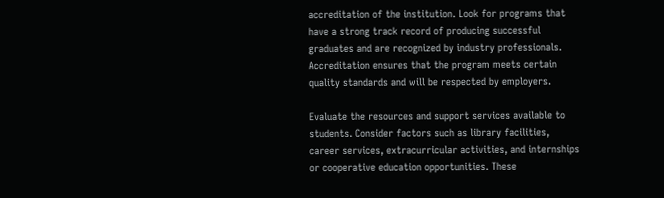accreditation of the institution. Look for programs that have a strong track record of producing successful graduates and are recognized by industry professionals. Accreditation ensures that the program meets certain quality standards and will be respected by employers.

Evaluate the resources and support services available to students. Consider factors such as library facilities, career services, extracurricular activities, and internships or cooperative education opportunities. These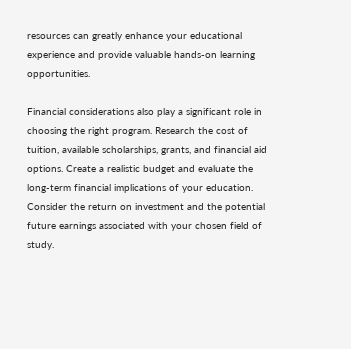resources can greatly enhance your educational experience and provide valuable hands-on learning opportunities.

Financial considerations also play a significant role in choosing the right program. Research the cost of tuition, available scholarships, grants, and financial aid options. Create a realistic budget and evaluate the long-term financial implications of your education. Consider the return on investment and the potential future earnings associated with your chosen field of study.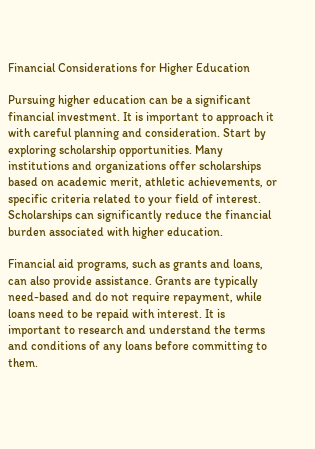Financial Considerations for Higher Education

Pursuing higher education can be a significant financial investment. It is important to approach it with careful planning and consideration. Start by exploring scholarship opportunities. Many institutions and organizations offer scholarships based on academic merit, athletic achievements, or specific criteria related to your field of interest. Scholarships can significantly reduce the financial burden associated with higher education.

Financial aid programs, such as grants and loans, can also provide assistance. Grants are typically need-based and do not require repayment, while loans need to be repaid with interest. It is important to research and understand the terms and conditions of any loans before committing to them.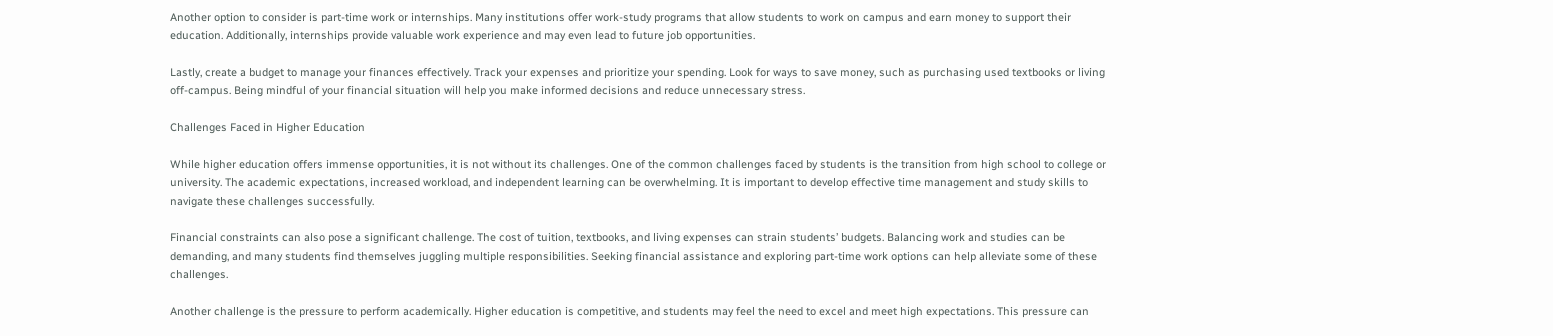Another option to consider is part-time work or internships. Many institutions offer work-study programs that allow students to work on campus and earn money to support their education. Additionally, internships provide valuable work experience and may even lead to future job opportunities.

Lastly, create a budget to manage your finances effectively. Track your expenses and prioritize your spending. Look for ways to save money, such as purchasing used textbooks or living off-campus. Being mindful of your financial situation will help you make informed decisions and reduce unnecessary stress.

Challenges Faced in Higher Education

While higher education offers immense opportunities, it is not without its challenges. One of the common challenges faced by students is the transition from high school to college or university. The academic expectations, increased workload, and independent learning can be overwhelming. It is important to develop effective time management and study skills to navigate these challenges successfully.

Financial constraints can also pose a significant challenge. The cost of tuition, textbooks, and living expenses can strain students’ budgets. Balancing work and studies can be demanding, and many students find themselves juggling multiple responsibilities. Seeking financial assistance and exploring part-time work options can help alleviate some of these challenges.

Another challenge is the pressure to perform academically. Higher education is competitive, and students may feel the need to excel and meet high expectations. This pressure can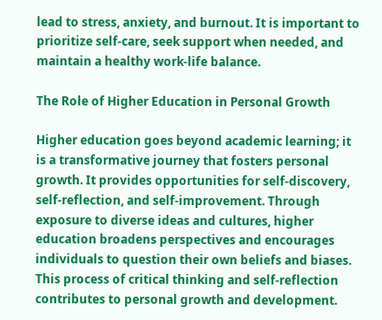lead to stress, anxiety, and burnout. It is important to prioritize self-care, seek support when needed, and maintain a healthy work-life balance.

The Role of Higher Education in Personal Growth

Higher education goes beyond academic learning; it is a transformative journey that fosters personal growth. It provides opportunities for self-discovery, self-reflection, and self-improvement. Through exposure to diverse ideas and cultures, higher education broadens perspectives and encourages individuals to question their own beliefs and biases. This process of critical thinking and self-reflection contributes to personal growth and development.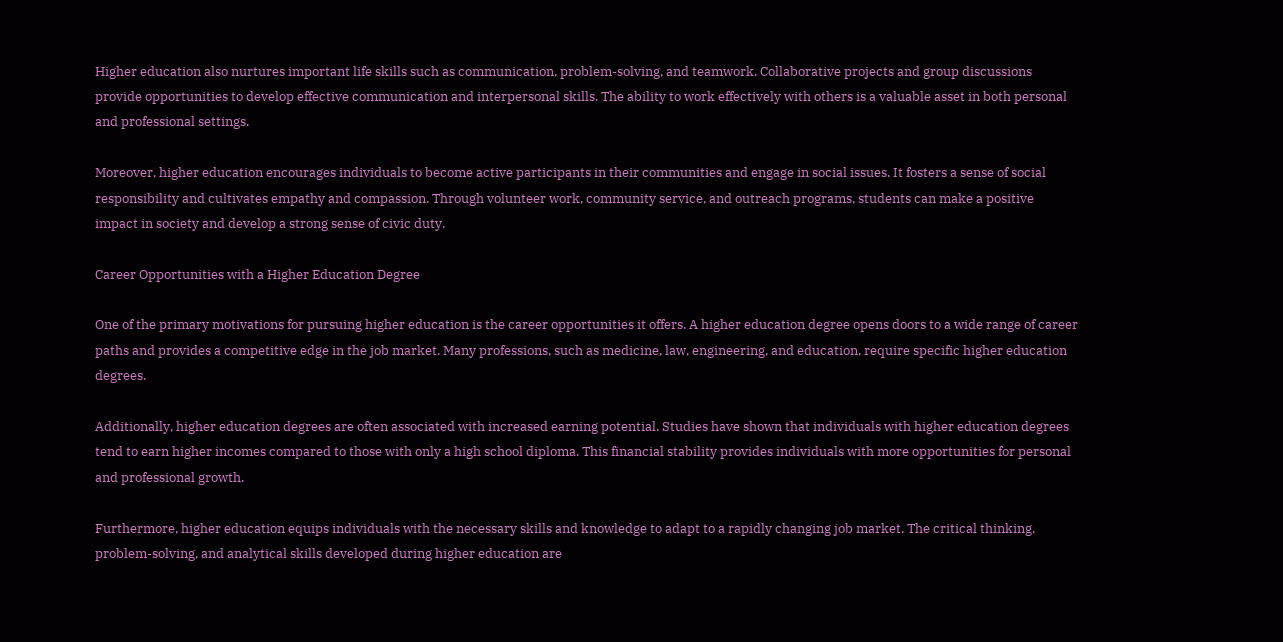Higher education also nurtures important life skills such as communication, problem-solving, and teamwork. Collaborative projects and group discussions provide opportunities to develop effective communication and interpersonal skills. The ability to work effectively with others is a valuable asset in both personal and professional settings.

Moreover, higher education encourages individuals to become active participants in their communities and engage in social issues. It fosters a sense of social responsibility and cultivates empathy and compassion. Through volunteer work, community service, and outreach programs, students can make a positive impact in society and develop a strong sense of civic duty.

Career Opportunities with a Higher Education Degree

One of the primary motivations for pursuing higher education is the career opportunities it offers. A higher education degree opens doors to a wide range of career paths and provides a competitive edge in the job market. Many professions, such as medicine, law, engineering, and education, require specific higher education degrees.

Additionally, higher education degrees are often associated with increased earning potential. Studies have shown that individuals with higher education degrees tend to earn higher incomes compared to those with only a high school diploma. This financial stability provides individuals with more opportunities for personal and professional growth.

Furthermore, higher education equips individuals with the necessary skills and knowledge to adapt to a rapidly changing job market. The critical thinking, problem-solving, and analytical skills developed during higher education are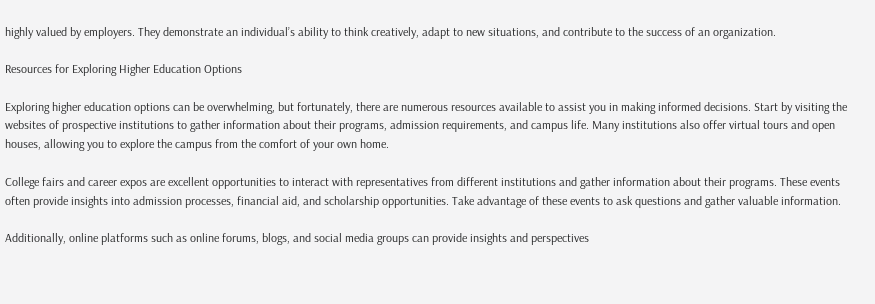highly valued by employers. They demonstrate an individual’s ability to think creatively, adapt to new situations, and contribute to the success of an organization.

Resources for Exploring Higher Education Options

Exploring higher education options can be overwhelming, but fortunately, there are numerous resources available to assist you in making informed decisions. Start by visiting the websites of prospective institutions to gather information about their programs, admission requirements, and campus life. Many institutions also offer virtual tours and open houses, allowing you to explore the campus from the comfort of your own home.

College fairs and career expos are excellent opportunities to interact with representatives from different institutions and gather information about their programs. These events often provide insights into admission processes, financial aid, and scholarship opportunities. Take advantage of these events to ask questions and gather valuable information.

Additionally, online platforms such as online forums, blogs, and social media groups can provide insights and perspectives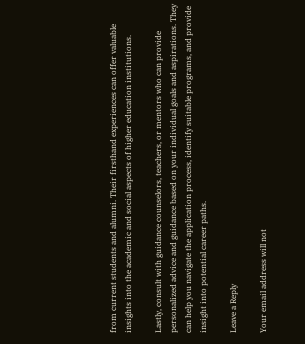from current students and alumni. Their firsthand experiences can offer valuable insights into the academic and social aspects of higher education institutions.

Lastly, consult with guidance counselors, teachers, or mentors who can provide personalized advice and guidance based on your individual goals and aspirations. They can help you navigate the application process, identify suitable programs, and provide insight into potential career paths.

Leave a Reply

Your email address will not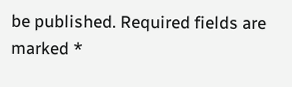be published. Required fields are marked *